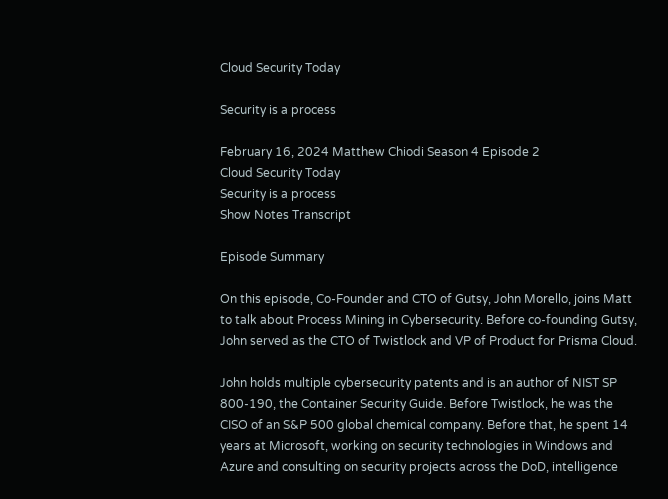Cloud Security Today

Security is a process

February 16, 2024 Matthew Chiodi Season 4 Episode 2
Cloud Security Today
Security is a process
Show Notes Transcript

Episode Summary

On this episode, Co-Founder and CTO of Gutsy, John Morello, joins Matt to talk about Process Mining in Cybersecurity. Before co-founding Gutsy, John served as the CTO of Twistlock and VP of Product for Prisma Cloud.

John holds multiple cybersecurity patents and is an author of NIST SP 800-190, the Container Security Guide. Before Twistlock, he was the CISO of an S&P 500 global chemical company. Before that, he spent 14 years at Microsoft, working on security technologies in Windows and Azure and consulting on security projects across the DoD, intelligence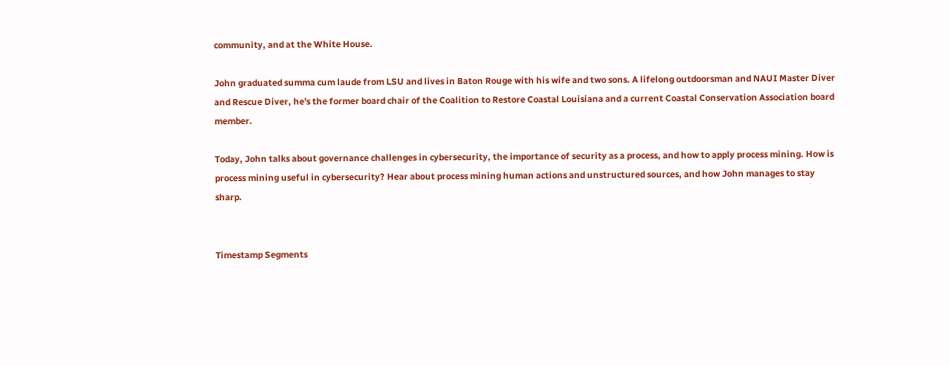community, and at the White House.

John graduated summa cum laude from LSU and lives in Baton Rouge with his wife and two sons. A lifelong outdoorsman and NAUI Master Diver and Rescue Diver, he's the former board chair of the Coalition to Restore Coastal Louisiana and a current Coastal Conservation Association board member.

Today, John talks about governance challenges in cybersecurity, the importance of security as a process, and how to apply process mining. How is process mining useful in cybersecurity? Hear about process mining human actions and unstructured sources, and how John manages to stay sharp.


Timestamp Segments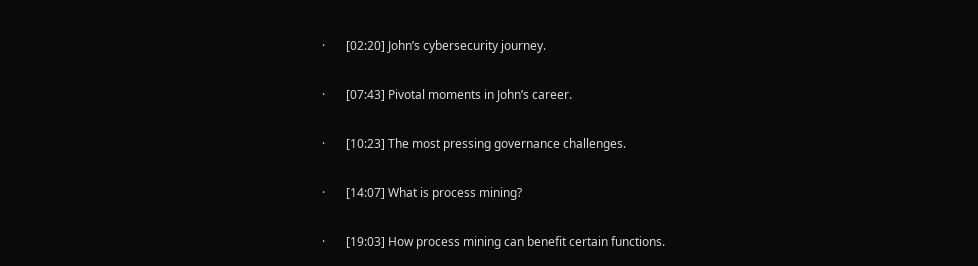·       [02:20] John’s cybersecurity journey.

·       [07:43] Pivotal moments in John’s career.

·       [10:23] The most pressing governance challenges.

·       [14:07] What is process mining?

·       [19:03] How process mining can benefit certain functions.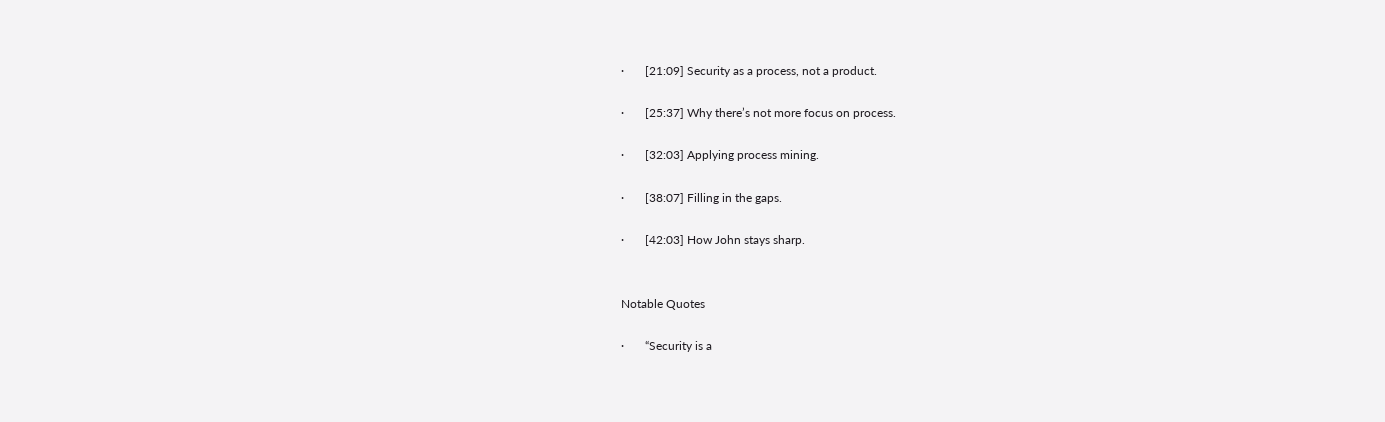·       [21:09] Security as a process, not a product.

·       [25:37] Why there’s not more focus on process.

·       [32:03] Applying process mining.

·       [38:07] Filling in the gaps.

·       [42:03] How John stays sharp.


Notable Quotes

·       “Security is a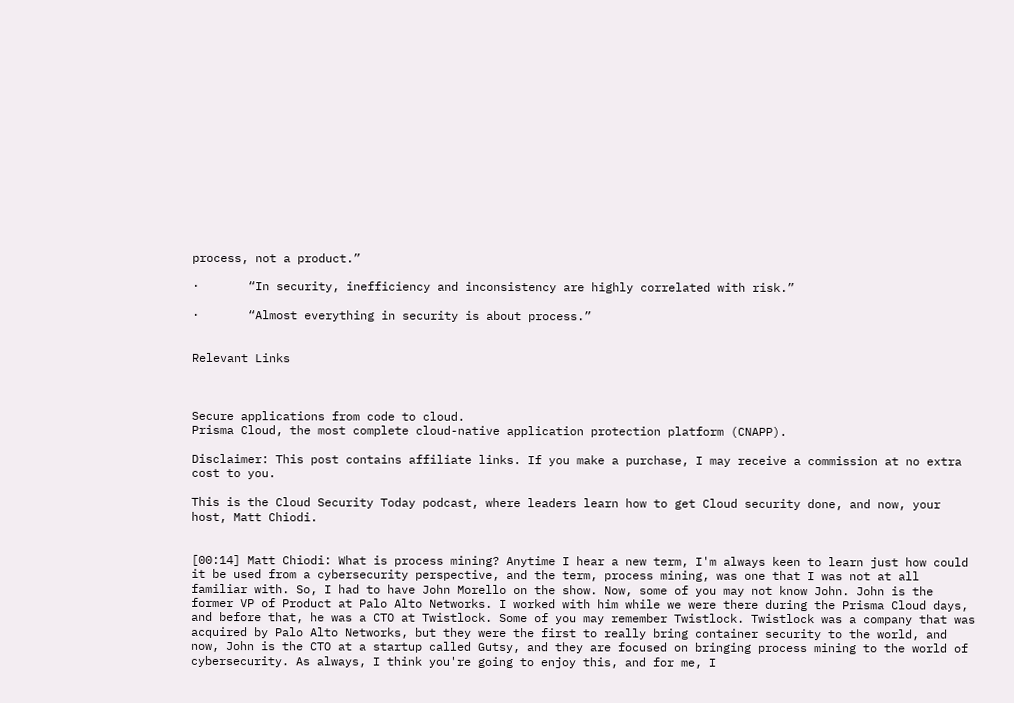process, not a product.”

·       “In security, inefficiency and inconsistency are highly correlated with risk.”

·       “Almost everything in security is about process.”


Relevant Links



Secure applications from code to cloud.
Prisma Cloud, the most complete cloud-native application protection platform (CNAPP).

Disclaimer: This post contains affiliate links. If you make a purchase, I may receive a commission at no extra cost to you.

This is the Cloud Security Today podcast, where leaders learn how to get Cloud security done, and now, your host, Matt Chiodi.


[00:14] Matt Chiodi: What is process mining? Anytime I hear a new term, I'm always keen to learn just how could it be used from a cybersecurity perspective, and the term, process mining, was one that I was not at all familiar with. So, I had to have John Morello on the show. Now, some of you may not know John. John is the former VP of Product at Palo Alto Networks. I worked with him while we were there during the Prisma Cloud days, and before that, he was a CTO at Twistlock. Some of you may remember Twistlock. Twistlock was a company that was acquired by Palo Alto Networks, but they were the first to really bring container security to the world, and now, John is the CTO at a startup called Gutsy, and they are focused on bringing process mining to the world of cybersecurity. As always, I think you're going to enjoy this, and for me, I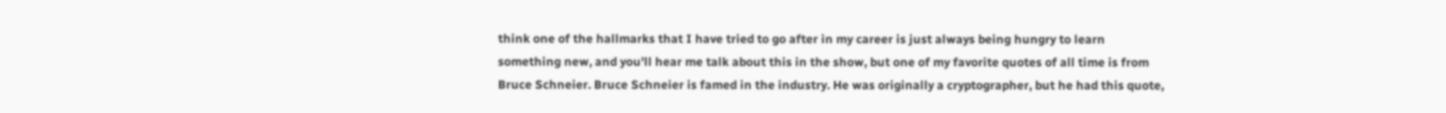think one of the hallmarks that I have tried to go after in my career is just always being hungry to learn something new, and you'll hear me talk about this in the show, but one of my favorite quotes of all time is from Bruce Schneier. Bruce Schneier is famed in the industry. He was originally a cryptographer, but he had this quote,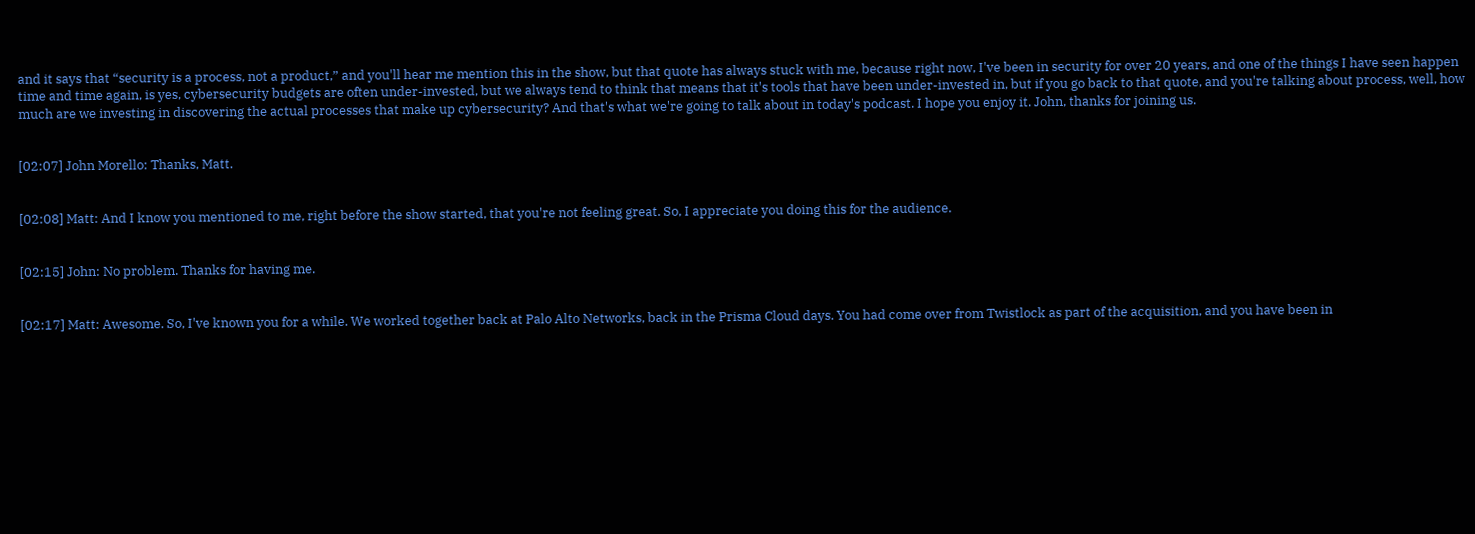and it says that “security is a process, not a product,” and you'll hear me mention this in the show, but that quote has always stuck with me, because right now, I've been in security for over 20 years, and one of the things I have seen happen time and time again, is yes, cybersecurity budgets are often under-invested, but we always tend to think that means that it's tools that have been under-invested in, but if you go back to that quote, and you're talking about process, well, how much are we investing in discovering the actual processes that make up cybersecurity? And that's what we're going to talk about in today's podcast. I hope you enjoy it. John, thanks for joining us.


[02:07] John Morello: Thanks, Matt.


[02:08] Matt: And I know you mentioned to me, right before the show started, that you're not feeling great. So, I appreciate you doing this for the audience.


[02:15] John: No problem. Thanks for having me.


[02:17] Matt: Awesome. So, I've known you for a while. We worked together back at Palo Alto Networks, back in the Prisma Cloud days. You had come over from Twistlock as part of the acquisition, and you have been in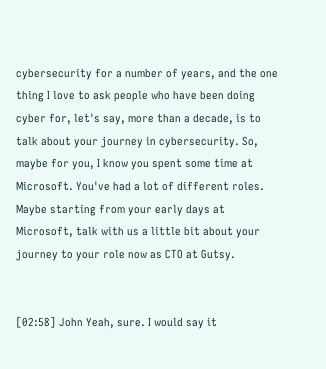cybersecurity for a number of years, and the one thing I love to ask people who have been doing cyber for, let's say, more than a decade, is to talk about your journey in cybersecurity. So, maybe for you, I know you spent some time at Microsoft. You've had a lot of different roles. Maybe starting from your early days at Microsoft, talk with us a little bit about your journey to your role now as CTO at Gutsy.


[02:58] John Yeah, sure. I would say it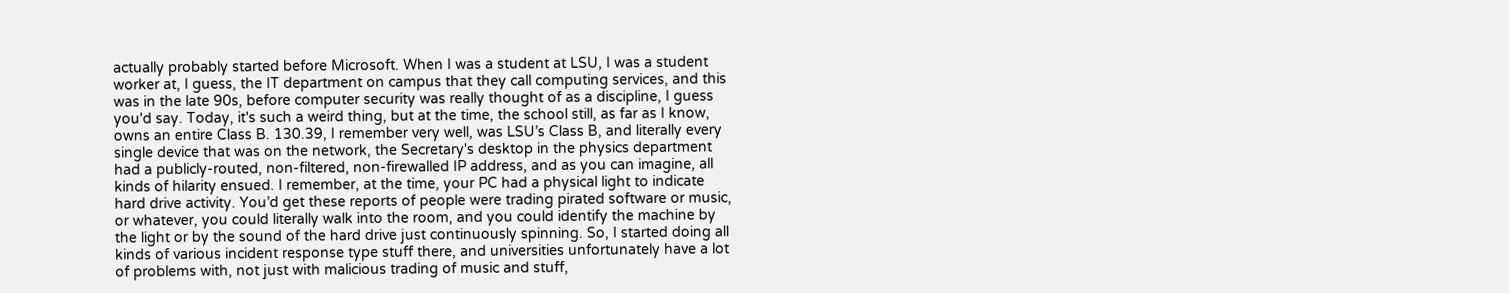actually probably started before Microsoft. When I was a student at LSU, I was a student worker at, I guess, the IT department on campus that they call computing services, and this was in the late 90s, before computer security was really thought of as a discipline, I guess you'd say. Today, it's such a weird thing, but at the time, the school still, as far as I know, owns an entire Class B. 130.39, I remember very well, was LSU’s Class B, and literally every single device that was on the network, the Secretary's desktop in the physics department had a publicly-routed, non-filtered, non-firewalled IP address, and as you can imagine, all kinds of hilarity ensued. I remember, at the time, your PC had a physical light to indicate hard drive activity. You’d get these reports of people were trading pirated software or music, or whatever, you could literally walk into the room, and you could identify the machine by the light or by the sound of the hard drive just continuously spinning. So, I started doing all kinds of various incident response type stuff there, and universities unfortunately have a lot of problems with, not just with malicious trading of music and stuff,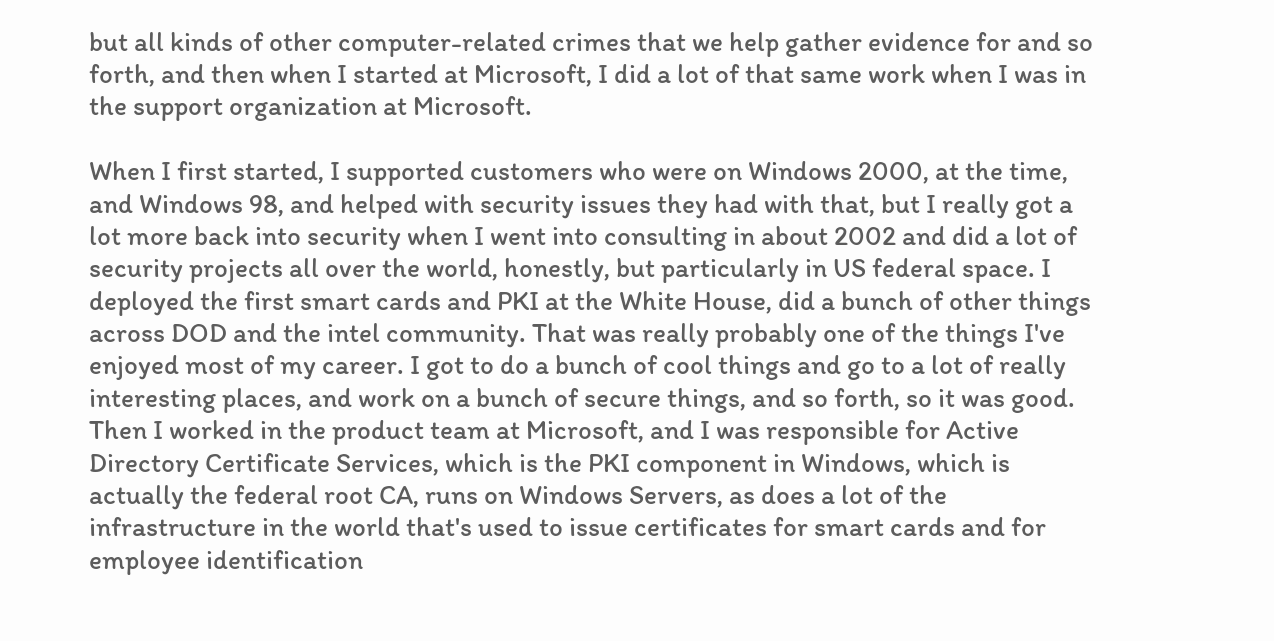but all kinds of other computer-related crimes that we help gather evidence for and so forth, and then when I started at Microsoft, I did a lot of that same work when I was in the support organization at Microsoft.

When I first started, I supported customers who were on Windows 2000, at the time, and Windows 98, and helped with security issues they had with that, but I really got a lot more back into security when I went into consulting in about 2002 and did a lot of security projects all over the world, honestly, but particularly in US federal space. I deployed the first smart cards and PKI at the White House, did a bunch of other things across DOD and the intel community. That was really probably one of the things I've enjoyed most of my career. I got to do a bunch of cool things and go to a lot of really interesting places, and work on a bunch of secure things, and so forth, so it was good. Then I worked in the product team at Microsoft, and I was responsible for Active Directory Certificate Services, which is the PKI component in Windows, which is actually the federal root CA, runs on Windows Servers, as does a lot of the infrastructure in the world that's used to issue certificates for smart cards and for employee identification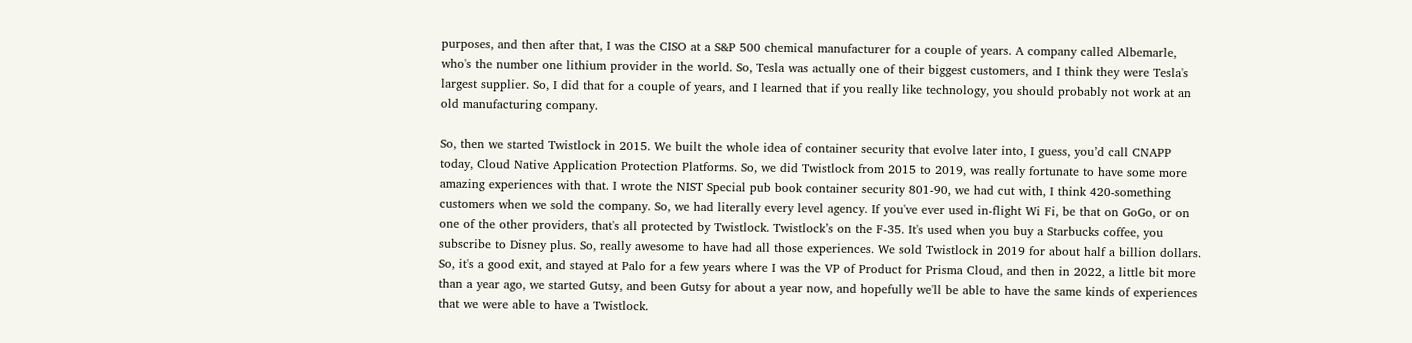purposes, and then after that, I was the CISO at a S&P 500 chemical manufacturer for a couple of years. A company called Albemarle, who's the number one lithium provider in the world. So, Tesla was actually one of their biggest customers, and I think they were Tesla's largest supplier. So, I did that for a couple of years, and I learned that if you really like technology, you should probably not work at an old manufacturing company.

So, then we started Twistlock in 2015. We built the whole idea of container security that evolve later into, I guess, you’d call CNAPP today, Cloud Native Application Protection Platforms. So, we did Twistlock from 2015 to 2019, was really fortunate to have some more amazing experiences with that. I wrote the NIST Special pub book container security 801-90, we had cut with, I think 420-something customers when we sold the company. So, we had literally every level agency. If you've ever used in-flight Wi Fi, be that on GoGo, or on one of the other providers, that's all protected by Twistlock. Twistlock’s on the F-35. It's used when you buy a Starbucks coffee, you subscribe to Disney plus. So, really awesome to have had all those experiences. We sold Twistlock in 2019 for about half a billion dollars. So, it's a good exit, and stayed at Palo for a few years where I was the VP of Product for Prisma Cloud, and then in 2022, a little bit more than a year ago, we started Gutsy, and been Gutsy for about a year now, and hopefully we'll be able to have the same kinds of experiences that we were able to have a Twistlock.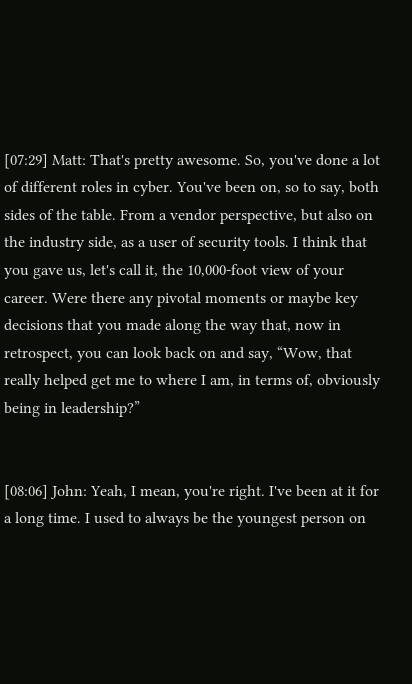[07:29] Matt: That's pretty awesome. So, you've done a lot of different roles in cyber. You've been on, so to say, both sides of the table. From a vendor perspective, but also on the industry side, as a user of security tools. I think that you gave us, let's call it, the 10,000-foot view of your career. Were there any pivotal moments or maybe key decisions that you made along the way that, now in retrospect, you can look back on and say, “Wow, that really helped get me to where I am, in terms of, obviously being in leadership?”


[08:06] John: Yeah, I mean, you're right. I've been at it for a long time. I used to always be the youngest person on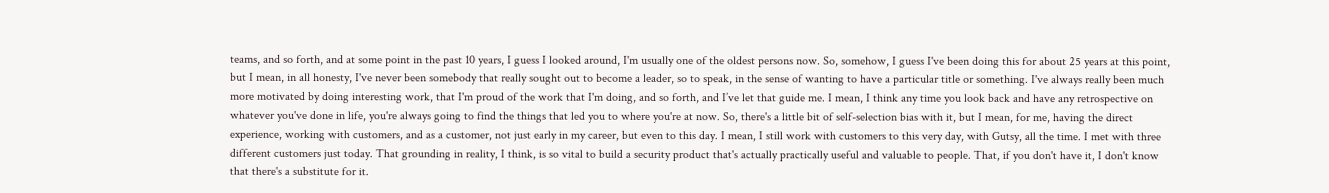teams, and so forth, and at some point in the past 10 years, I guess I looked around, I'm usually one of the oldest persons now. So, somehow, I guess I've been doing this for about 25 years at this point, but I mean, in all honesty, I've never been somebody that really sought out to become a leader, so to speak, in the sense of wanting to have a particular title or something. I've always really been much more motivated by doing interesting work, that I'm proud of the work that I'm doing, and so forth, and I’ve let that guide me. I mean, I think any time you look back and have any retrospective on whatever you've done in life, you're always going to find the things that led you to where you're at now. So, there's a little bit of self-selection bias with it, but I mean, for me, having the direct experience, working with customers, and as a customer, not just early in my career, but even to this day. I mean, I still work with customers to this very day, with Gutsy, all the time. I met with three different customers just today. That grounding in reality, I think, is so vital to build a security product that's actually practically useful and valuable to people. That, if you don't have it, I don't know that there's a substitute for it.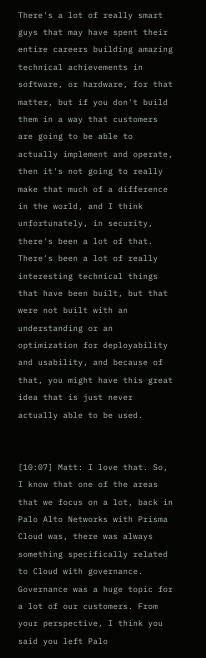There's a lot of really smart guys that may have spent their entire careers building amazing technical achievements in software, or hardware, for that matter, but if you don't build them in a way that customers are going to be able to actually implement and operate, then it's not going to really make that much of a difference in the world, and I think unfortunately, in security, there's been a lot of that. There's been a lot of really interesting technical things that have been built, but that were not built with an understanding or an optimization for deployability and usability, and because of that, you might have this great idea that is just never actually able to be used.


[10:07] Matt: I love that. So, I know that one of the areas that we focus on a lot, back in Palo Alto Networks with Prisma Cloud was, there was always something specifically related to Cloud with governance. Governance was a huge topic for a lot of our customers. From your perspective, I think you said you left Palo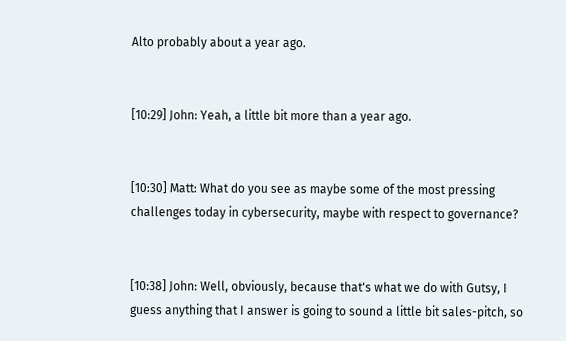Alto probably about a year ago.


[10:29] John: Yeah, a little bit more than a year ago.


[10:30] Matt: What do you see as maybe some of the most pressing challenges today in cybersecurity, maybe with respect to governance?


[10:38] John: Well, obviously, because that's what we do with Gutsy, I guess anything that I answer is going to sound a little bit sales-pitch, so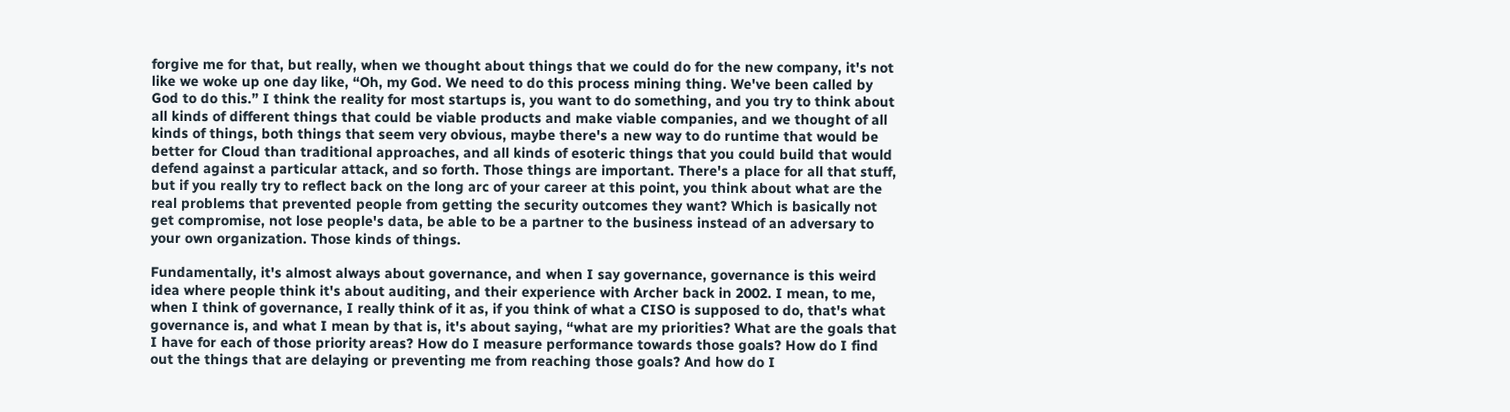forgive me for that, but really, when we thought about things that we could do for the new company, it's not like we woke up one day like, “Oh, my God. We need to do this process mining thing. We've been called by God to do this.” I think the reality for most startups is, you want to do something, and you try to think about all kinds of different things that could be viable products and make viable companies, and we thought of all kinds of things, both things that seem very obvious, maybe there's a new way to do runtime that would be better for Cloud than traditional approaches, and all kinds of esoteric things that you could build that would defend against a particular attack, and so forth. Those things are important. There's a place for all that stuff, but if you really try to reflect back on the long arc of your career at this point, you think about what are the real problems that prevented people from getting the security outcomes they want? Which is basically not get compromise, not lose people's data, be able to be a partner to the business instead of an adversary to your own organization. Those kinds of things.

Fundamentally, it's almost always about governance, and when I say governance, governance is this weird idea where people think it's about auditing, and their experience with Archer back in 2002. I mean, to me, when I think of governance, I really think of it as, if you think of what a CISO is supposed to do, that's what governance is, and what I mean by that is, it's about saying, “what are my priorities? What are the goals that I have for each of those priority areas? How do I measure performance towards those goals? How do I find out the things that are delaying or preventing me from reaching those goals? And how do I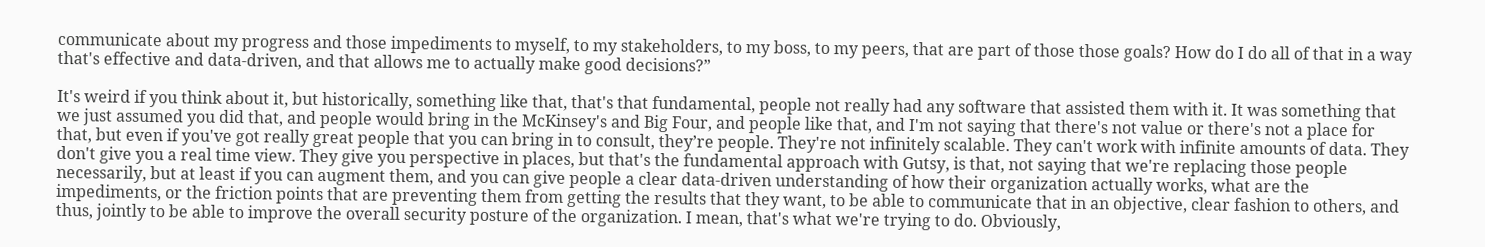communicate about my progress and those impediments to myself, to my stakeholders, to my boss, to my peers, that are part of those those goals? How do I do all of that in a way that's effective and data-driven, and that allows me to actually make good decisions?”

It's weird if you think about it, but historically, something like that, that's that fundamental, people not really had any software that assisted them with it. It was something that we just assumed you did that, and people would bring in the McKinsey's and Big Four, and people like that, and I'm not saying that there's not value or there's not a place for that, but even if you've got really great people that you can bring in to consult, they’re people. They're not infinitely scalable. They can't work with infinite amounts of data. They don't give you a real time view. They give you perspective in places, but that's the fundamental approach with Gutsy, is that, not saying that we're replacing those people necessarily, but at least if you can augment them, and you can give people a clear data-driven understanding of how their organization actually works, what are the impediments, or the friction points that are preventing them from getting the results that they want, to be able to communicate that in an objective, clear fashion to others, and thus, jointly to be able to improve the overall security posture of the organization. I mean, that's what we're trying to do. Obviously,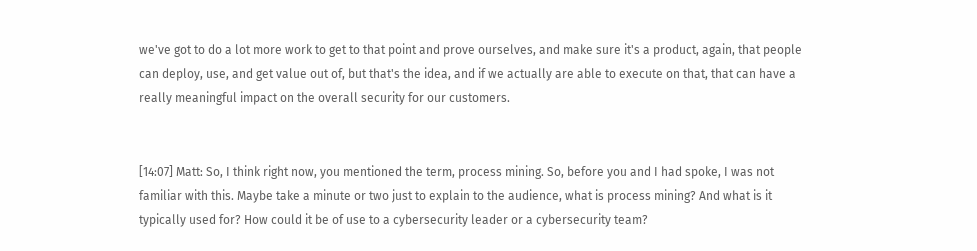we've got to do a lot more work to get to that point and prove ourselves, and make sure it's a product, again, that people can deploy, use, and get value out of, but that's the idea, and if we actually are able to execute on that, that can have a really meaningful impact on the overall security for our customers.


[14:07] Matt: So, I think right now, you mentioned the term, process mining. So, before you and I had spoke, I was not familiar with this. Maybe take a minute or two just to explain to the audience, what is process mining? And what is it typically used for? How could it be of use to a cybersecurity leader or a cybersecurity team?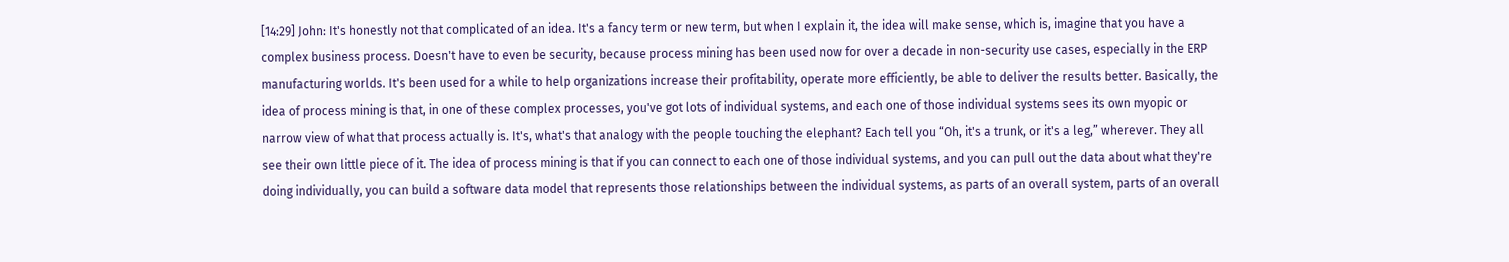[14:29] John: It's honestly not that complicated of an idea. It's a fancy term or new term, but when I explain it, the idea will make sense, which is, imagine that you have a complex business process. Doesn't have to even be security, because process mining has been used now for over a decade in non-security use cases, especially in the ERP manufacturing worlds. It's been used for a while to help organizations increase their profitability, operate more efficiently, be able to deliver the results better. Basically, the idea of process mining is that, in one of these complex processes, you've got lots of individual systems, and each one of those individual systems sees its own myopic or narrow view of what that process actually is. It's, what's that analogy with the people touching the elephant? Each tell you “Oh, it's a trunk, or it's a leg,” wherever. They all see their own little piece of it. The idea of process mining is that if you can connect to each one of those individual systems, and you can pull out the data about what they're doing individually, you can build a software data model that represents those relationships between the individual systems, as parts of an overall system, parts of an overall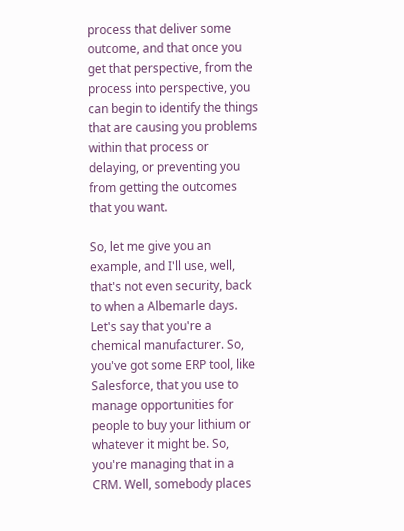process that deliver some outcome, and that once you get that perspective, from the process into perspective, you can begin to identify the things that are causing you problems within that process or delaying, or preventing you from getting the outcomes that you want.

So, let me give you an example, and I'll use, well, that's not even security, back to when a Albemarle days. Let's say that you're a chemical manufacturer. So, you've got some ERP tool, like Salesforce, that you use to manage opportunities for people to buy your lithium or whatever it might be. So, you're managing that in a CRM. Well, somebody places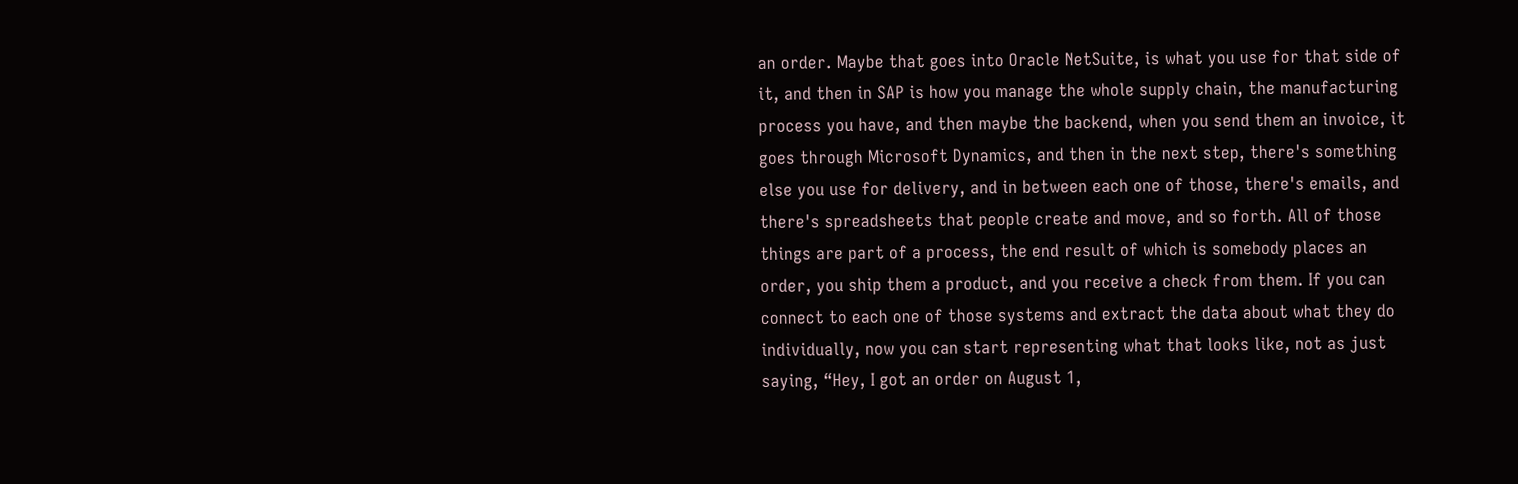an order. Maybe that goes into Oracle NetSuite, is what you use for that side of it, and then in SAP is how you manage the whole supply chain, the manufacturing process you have, and then maybe the backend, when you send them an invoice, it goes through Microsoft Dynamics, and then in the next step, there's something else you use for delivery, and in between each one of those, there's emails, and there's spreadsheets that people create and move, and so forth. All of those things are part of a process, the end result of which is somebody places an order, you ship them a product, and you receive a check from them. If you can connect to each one of those systems and extract the data about what they do individually, now you can start representing what that looks like, not as just saying, “Hey, I got an order on August 1,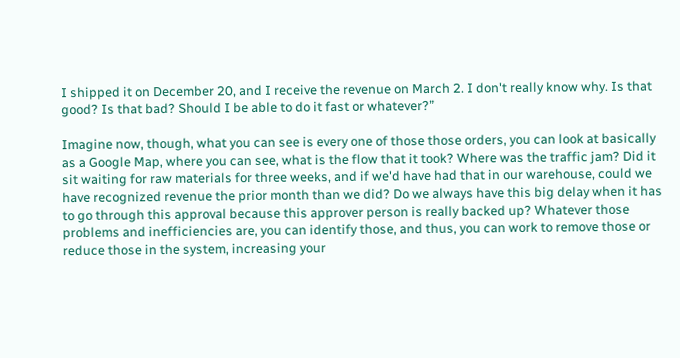I shipped it on December 20, and I receive the revenue on March 2. I don't really know why. Is that good? Is that bad? Should I be able to do it fast or whatever?”

Imagine now, though, what you can see is every one of those those orders, you can look at basically as a Google Map, where you can see, what is the flow that it took? Where was the traffic jam? Did it sit waiting for raw materials for three weeks, and if we'd have had that in our warehouse, could we have recognized revenue the prior month than we did? Do we always have this big delay when it has to go through this approval because this approver person is really backed up? Whatever those problems and inefficiencies are, you can identify those, and thus, you can work to remove those or reduce those in the system, increasing your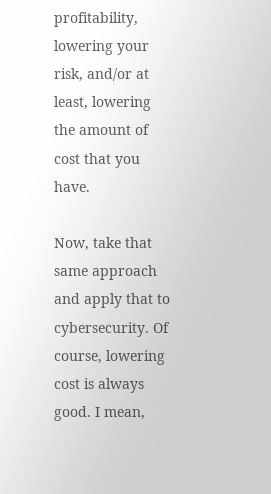profitability, lowering your risk, and/or at least, lowering the amount of cost that you have.

Now, take that same approach and apply that to cybersecurity. Of course, lowering cost is always good. I mean,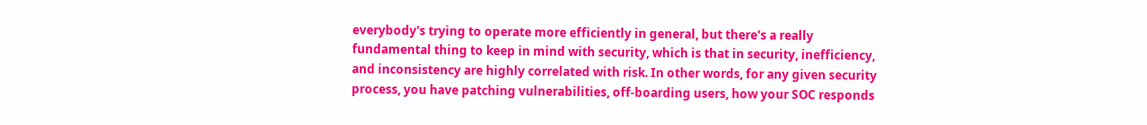everybody's trying to operate more efficiently in general, but there's a really fundamental thing to keep in mind with security, which is that in security, inefficiency, and inconsistency are highly correlated with risk. In other words, for any given security process, you have patching vulnerabilities, off-boarding users, how your SOC responds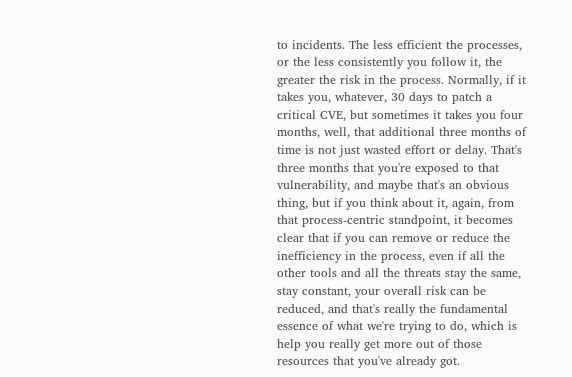to incidents. The less efficient the processes, or the less consistently you follow it, the greater the risk in the process. Normally, if it takes you, whatever, 30 days to patch a critical CVE, but sometimes it takes you four months, well, that additional three months of time is not just wasted effort or delay. That's three months that you're exposed to that vulnerability, and maybe that's an obvious thing, but if you think about it, again, from that process-centric standpoint, it becomes clear that if you can remove or reduce the inefficiency in the process, even if all the other tools and all the threats stay the same, stay constant, your overall risk can be reduced, and that's really the fundamental essence of what we're trying to do, which is help you really get more out of those resources that you've already got.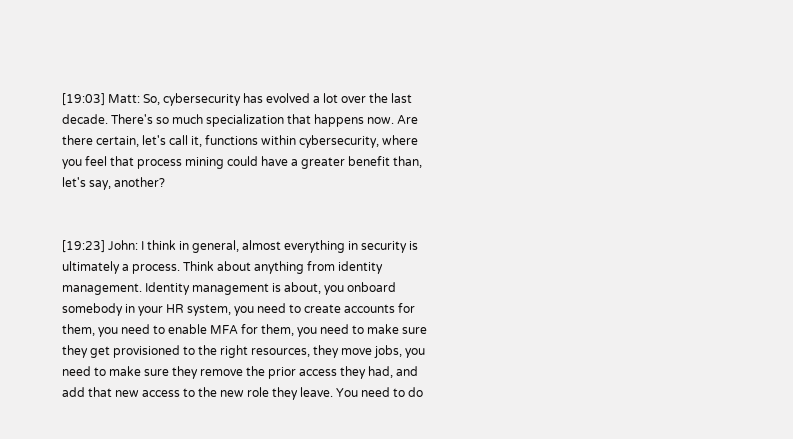[19:03] Matt: So, cybersecurity has evolved a lot over the last decade. There's so much specialization that happens now. Are there certain, let's call it, functions within cybersecurity, where you feel that process mining could have a greater benefit than, let's say, another?


[19:23] John: I think in general, almost everything in security is ultimately a process. Think about anything from identity management. Identity management is about, you onboard somebody in your HR system, you need to create accounts for them, you need to enable MFA for them, you need to make sure they get provisioned to the right resources, they move jobs, you need to make sure they remove the prior access they had, and add that new access to the new role they leave. You need to do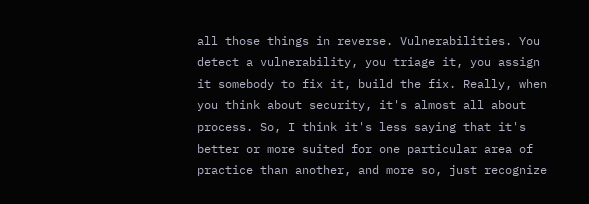all those things in reverse. Vulnerabilities. You detect a vulnerability, you triage it, you assign it somebody to fix it, build the fix. Really, when you think about security, it's almost all about process. So, I think it's less saying that it's better or more suited for one particular area of practice than another, and more so, just recognize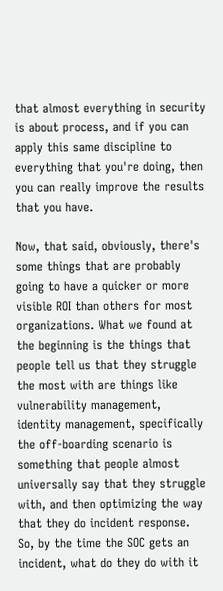that almost everything in security is about process, and if you can apply this same discipline to everything that you're doing, then you can really improve the results that you have.

Now, that said, obviously, there's some things that are probably going to have a quicker or more visible ROI than others for most organizations. What we found at the beginning is the things that people tell us that they struggle the most with are things like vulnerability management, identity management, specifically the off-boarding scenario is something that people almost universally say that they struggle with, and then optimizing the way that they do incident response. So, by the time the SOC gets an incident, what do they do with it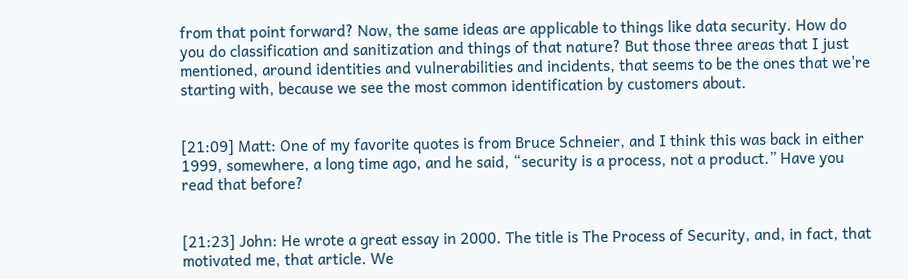from that point forward? Now, the same ideas are applicable to things like data security. How do you do classification and sanitization and things of that nature? But those three areas that I just mentioned, around identities and vulnerabilities and incidents, that seems to be the ones that we're starting with, because we see the most common identification by customers about.


[21:09] Matt: One of my favorite quotes is from Bruce Schneier, and I think this was back in either 1999, somewhere, a long time ago, and he said, “security is a process, not a product.” Have you read that before?


[21:23] John: He wrote a great essay in 2000. The title is The Process of Security, and, in fact, that motivated me, that article. We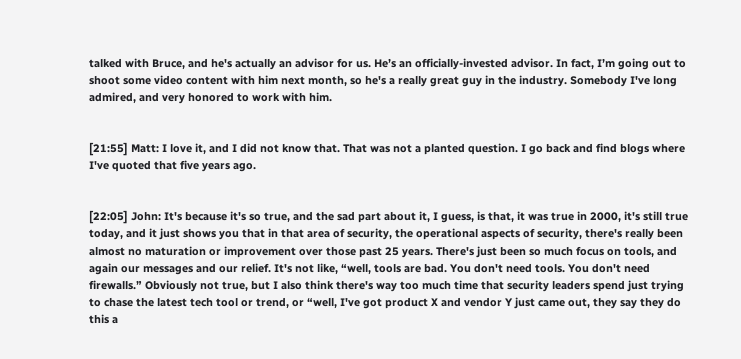talked with Bruce, and he's actually an advisor for us. He’s an officially-invested advisor. In fact, I’m going out to shoot some video content with him next month, so he's a really great guy in the industry. Somebody I've long admired, and very honored to work with him.


[21:55] Matt: I love it, and I did not know that. That was not a planted question. I go back and find blogs where I've quoted that five years ago.


[22:05] John: It's because it's so true, and the sad part about it, I guess, is that, it was true in 2000, it's still true today, and it just shows you that in that area of security, the operational aspects of security, there's really been almost no maturation or improvement over those past 25 years. There's just been so much focus on tools, and again our messages and our relief. It's not like, “well, tools are bad. You don't need tools. You don't need firewalls.” Obviously not true, but I also think there's way too much time that security leaders spend just trying to chase the latest tech tool or trend, or “well, I've got product X and vendor Y just came out, they say they do this a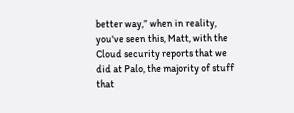better way,” when in reality, you've seen this, Matt, with the Cloud security reports that we did at Palo, the majority of stuff that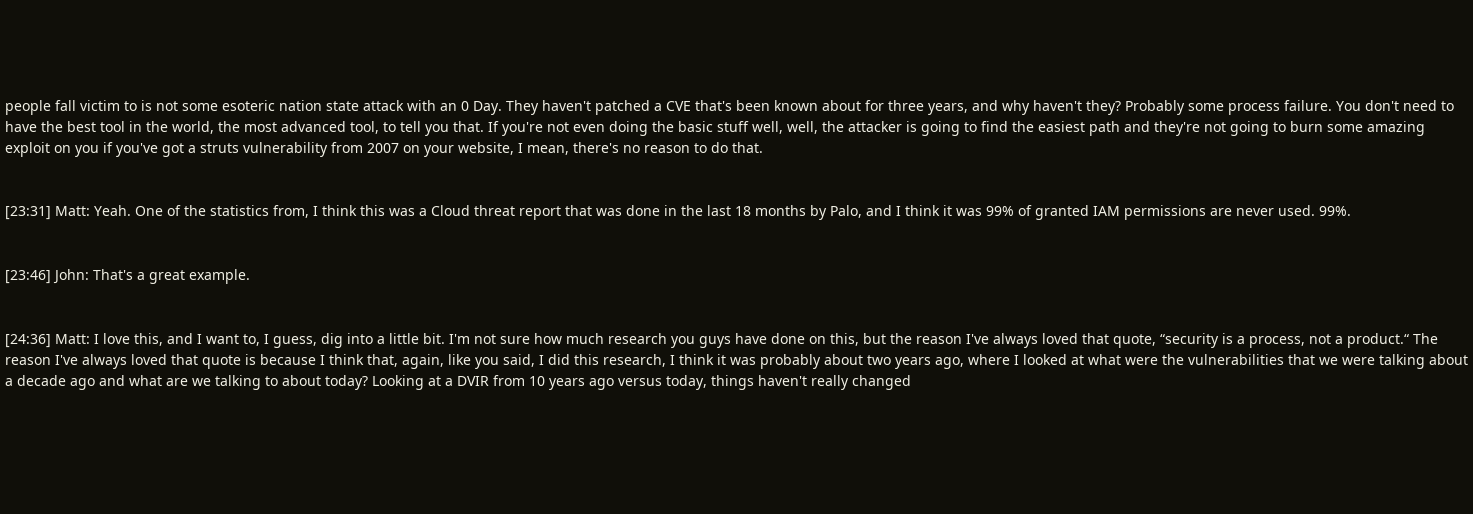people fall victim to is not some esoteric nation state attack with an 0 Day. They haven't patched a CVE that's been known about for three years, and why haven't they? Probably some process failure. You don't need to have the best tool in the world, the most advanced tool, to tell you that. If you're not even doing the basic stuff well, well, the attacker is going to find the easiest path and they're not going to burn some amazing exploit on you if you've got a struts vulnerability from 2007 on your website, I mean, there's no reason to do that.


[23:31] Matt: Yeah. One of the statistics from, I think this was a Cloud threat report that was done in the last 18 months by Palo, and I think it was 99% of granted IAM permissions are never used. 99%.


[23:46] John: That's a great example.


[24:36] Matt: I love this, and I want to, I guess, dig into a little bit. I'm not sure how much research you guys have done on this, but the reason I've always loved that quote, “security is a process, not a product.“ The reason I've always loved that quote is because I think that, again, like you said, I did this research, I think it was probably about two years ago, where I looked at what were the vulnerabilities that we were talking about a decade ago and what are we talking to about today? Looking at a DVIR from 10 years ago versus today, things haven't really changed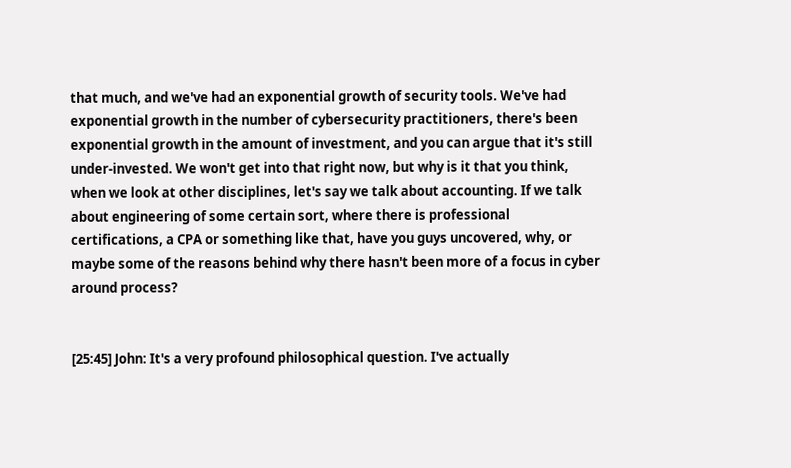that much, and we've had an exponential growth of security tools. We've had exponential growth in the number of cybersecurity practitioners, there's been exponential growth in the amount of investment, and you can argue that it's still under-invested. We won't get into that right now, but why is it that you think, when we look at other disciplines, let's say we talk about accounting. If we talk about engineering of some certain sort, where there is professional certifications, a CPA or something like that, have you guys uncovered, why, or maybe some of the reasons behind why there hasn't been more of a focus in cyber around process?


[25:45] John: It's a very profound philosophical question. I've actually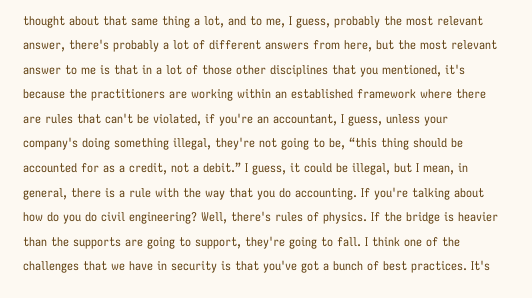thought about that same thing a lot, and to me, I guess, probably the most relevant answer, there's probably a lot of different answers from here, but the most relevant answer to me is that in a lot of those other disciplines that you mentioned, it's because the practitioners are working within an established framework where there are rules that can't be violated, if you're an accountant, I guess, unless your company's doing something illegal, they're not going to be, “this thing should be accounted for as a credit, not a debit.” I guess, it could be illegal, but I mean, in general, there is a rule with the way that you do accounting. If you're talking about how do you do civil engineering? Well, there's rules of physics. If the bridge is heavier than the supports are going to support, they're going to fall. I think one of the challenges that we have in security is that you've got a bunch of best practices. It's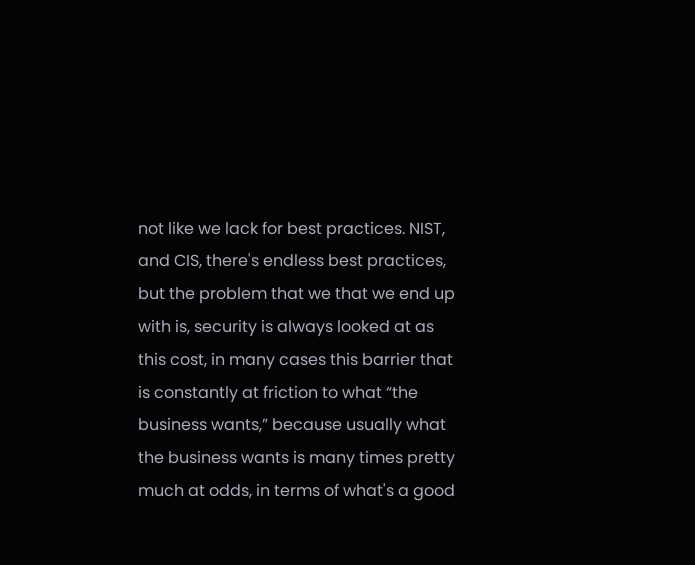not like we lack for best practices. NIST, and CIS, there's endless best practices, but the problem that we that we end up with is, security is always looked at as this cost, in many cases this barrier that is constantly at friction to what “the business wants,” because usually what the business wants is many times pretty much at odds, in terms of what's a good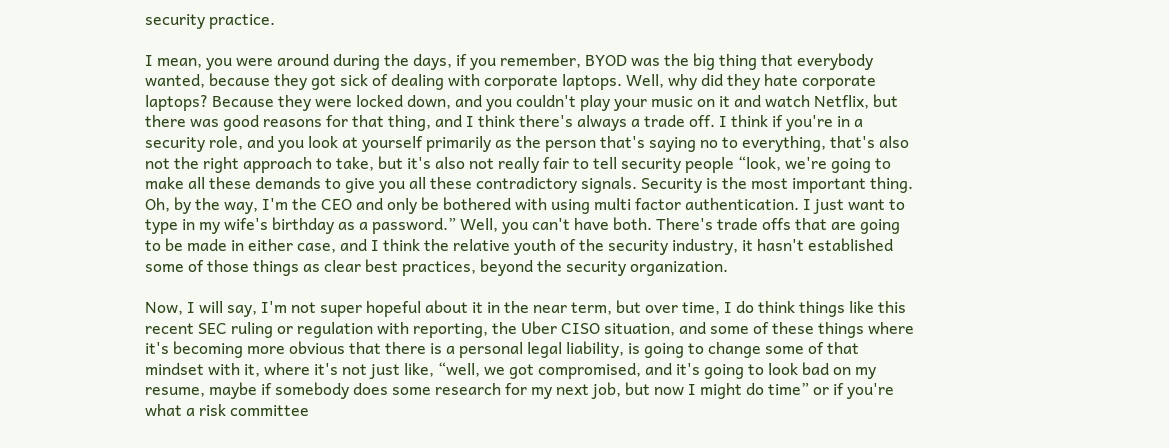security practice.

I mean, you were around during the days, if you remember, BYOD was the big thing that everybody wanted, because they got sick of dealing with corporate laptops. Well, why did they hate corporate laptops? Because they were locked down, and you couldn't play your music on it and watch Netflix, but there was good reasons for that thing, and I think there's always a trade off. I think if you're in a security role, and you look at yourself primarily as the person that's saying no to everything, that's also not the right approach to take, but it's also not really fair to tell security people “look, we're going to make all these demands to give you all these contradictory signals. Security is the most important thing. Oh, by the way, I'm the CEO and only be bothered with using multi factor authentication. I just want to type in my wife's birthday as a password.” Well, you can't have both. There's trade offs that are going to be made in either case, and I think the relative youth of the security industry, it hasn't established some of those things as clear best practices, beyond the security organization.

Now, I will say, I'm not super hopeful about it in the near term, but over time, I do think things like this recent SEC ruling or regulation with reporting, the Uber CISO situation, and some of these things where it's becoming more obvious that there is a personal legal liability, is going to change some of that mindset with it, where it's not just like, “well, we got compromised, and it's going to look bad on my resume, maybe if somebody does some research for my next job, but now I might do time” or if you're what a risk committee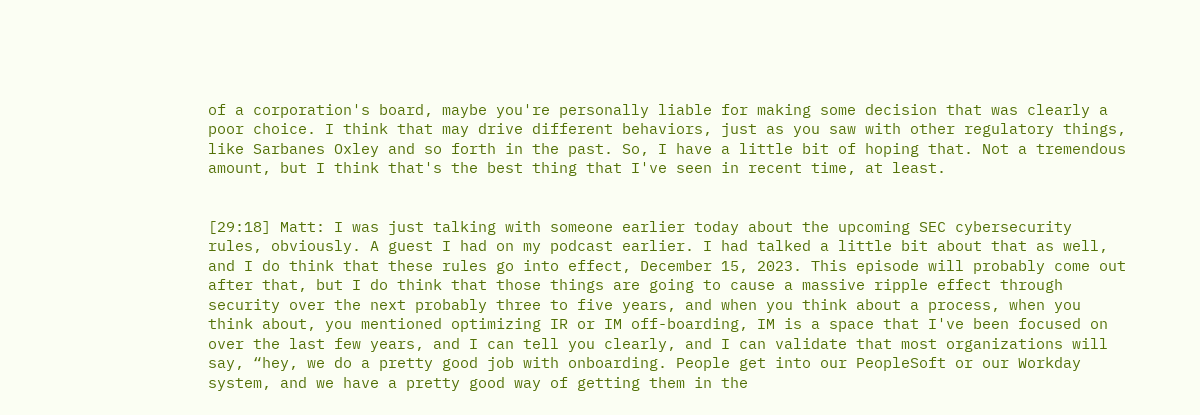of a corporation's board, maybe you're personally liable for making some decision that was clearly a poor choice. I think that may drive different behaviors, just as you saw with other regulatory things, like Sarbanes Oxley and so forth in the past. So, I have a little bit of hoping that. Not a tremendous amount, but I think that's the best thing that I've seen in recent time, at least.


[29:18] Matt: I was just talking with someone earlier today about the upcoming SEC cybersecurity rules, obviously. A guest I had on my podcast earlier. I had talked a little bit about that as well, and I do think that these rules go into effect, December 15, 2023. This episode will probably come out after that, but I do think that those things are going to cause a massive ripple effect through security over the next probably three to five years, and when you think about a process, when you think about, you mentioned optimizing IR or IM off-boarding, IM is a space that I've been focused on over the last few years, and I can tell you clearly, and I can validate that most organizations will say, “hey, we do a pretty good job with onboarding. People get into our PeopleSoft or our Workday system, and we have a pretty good way of getting them in the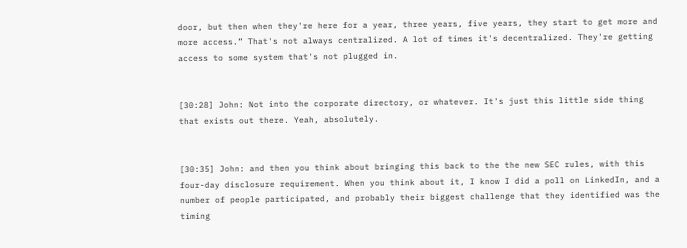door, but then when they're here for a year, three years, five years, they start to get more and more access.” That's not always centralized. A lot of times it's decentralized. They're getting access to some system that's not plugged in.


[30:28] John: Not into the corporate directory, or whatever. It's just this little side thing that exists out there. Yeah, absolutely.


[30:35] John: and then you think about bringing this back to the the new SEC rules, with this four-day disclosure requirement. When you think about it, I know I did a poll on LinkedIn, and a number of people participated, and probably their biggest challenge that they identified was the timing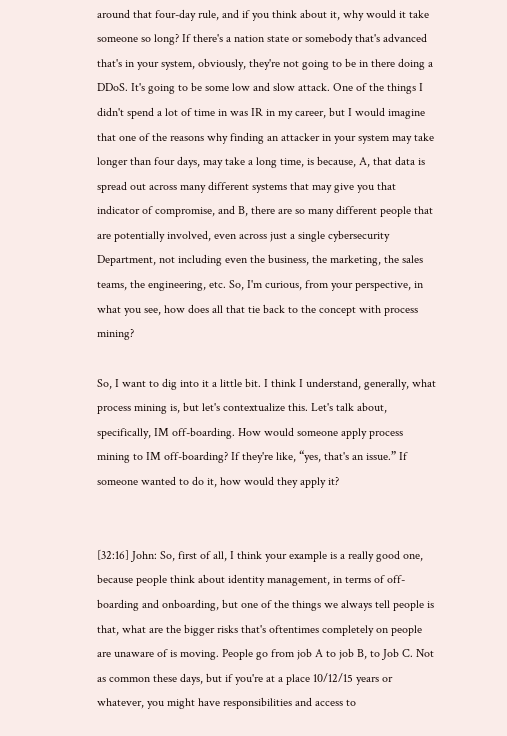around that four-day rule, and if you think about it, why would it take someone so long? If there's a nation state or somebody that's advanced that's in your system, obviously, they're not going to be in there doing a DDoS. It's going to be some low and slow attack. One of the things I didn't spend a lot of time in was IR in my career, but I would imagine that one of the reasons why finding an attacker in your system may take longer than four days, may take a long time, is because, A, that data is spread out across many different systems that may give you that indicator of compromise, and B, there are so many different people that are potentially involved, even across just a single cybersecurity Department, not including even the business, the marketing, the sales teams, the engineering, etc. So, I'm curious, from your perspective, in what you see, how does all that tie back to the concept with process mining?

So, I want to dig into it a little bit. I think I understand, generally, what process mining is, but let's contextualize this. Let's talk about, specifically, IM off-boarding. How would someone apply process mining to IM off-boarding? If they're like, “yes, that's an issue.” If someone wanted to do it, how would they apply it?


[32:16] John: So, first of all, I think your example is a really good one, because people think about identity management, in terms of off-boarding and onboarding, but one of the things we always tell people is that, what are the bigger risks that's oftentimes completely on people are unaware of is moving. People go from job A to job B, to Job C. Not as common these days, but if you're at a place 10/12/15 years or whatever, you might have responsibilities and access to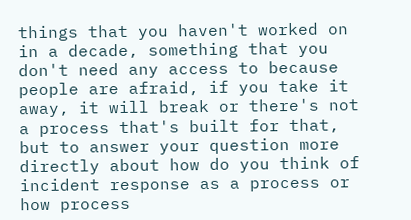things that you haven't worked on in a decade, something that you don't need any access to because people are afraid, if you take it away, it will break or there's not a process that's built for that, but to answer your question more directly about how do you think of incident response as a process or how process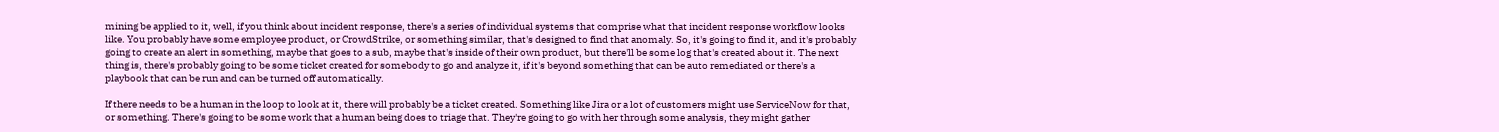mining be applied to it, well, if you think about incident response, there's a series of individual systems that comprise what that incident response workflow looks like. You probably have some employee product, or CrowdStrike, or something similar, that's designed to find that anomaly. So, it's going to find it, and it's probably going to create an alert in something, maybe that goes to a sub, maybe that's inside of their own product, but there'll be some log that's created about it. The next thing is, there's probably going to be some ticket created for somebody to go and analyze it, if it's beyond something that can be auto remediated or there's a playbook that can be run and can be turned off automatically.

If there needs to be a human in the loop to look at it, there will probably be a ticket created. Something like Jira or a lot of customers might use ServiceNow for that, or something. There's going to be some work that a human being does to triage that. They're going to go with her through some analysis, they might gather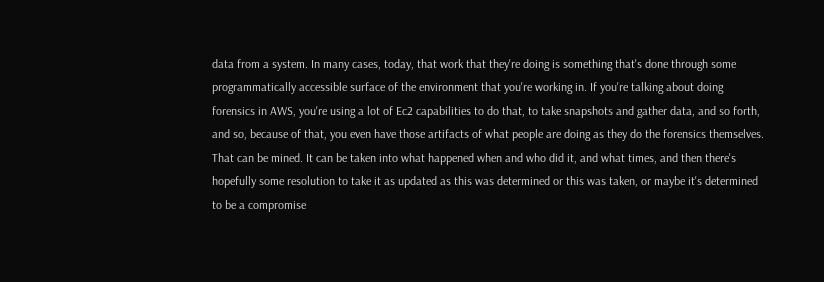data from a system. In many cases, today, that work that they're doing is something that's done through some programmatically accessible surface of the environment that you're working in. If you're talking about doing forensics in AWS, you're using a lot of Ec2 capabilities to do that, to take snapshots and gather data, and so forth, and so, because of that, you even have those artifacts of what people are doing as they do the forensics themselves. That can be mined. It can be taken into what happened when and who did it, and what times, and then there's hopefully some resolution to take it as updated as this was determined or this was taken, or maybe it's determined to be a compromise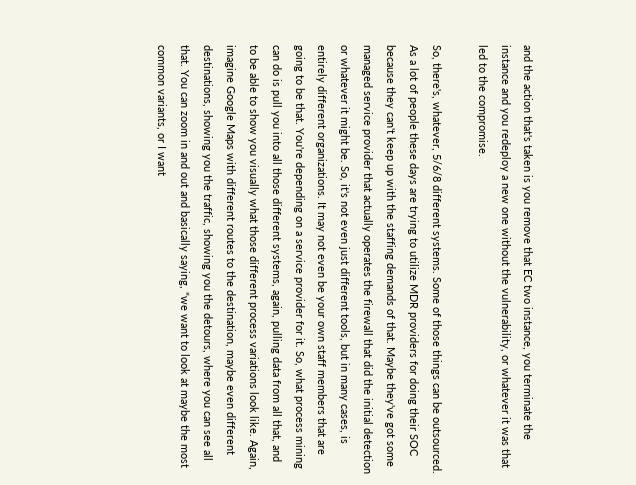and the action that's taken is you remove that EC two instance, you terminate the instance and you redeploy a new one without the vulnerability, or whatever it was that led to the compromise.

So, there's, whatever, 5/6/8 different systems. Some of those things can be outsourced. As a lot of people these days are trying to utilize MDR providers for doing their SOC because they can't keep up with the staffing demands of that. Maybe they've got some managed service provider that actually operates the firewall that did the initial detection or whatever it might be. So, it's not even just different tools, but in many cases, is entirely different organizations. It may not even be your own staff members that are going to be that. You're depending on a service provider for it. So, what process mining can do is pull you into all those different systems, again, pulling data from all that, and to be able to show you visually what those different process variations look like. Again, imagine Google Maps with different routes to the destination, maybe even different destinations, showing you the traffic, showing you the detours, where you can see all that. You can zoom in and out and basically saying, “we want to look at maybe the most common variants, or I want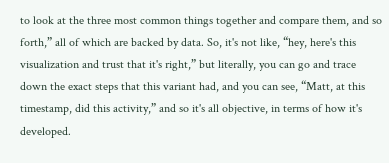to look at the three most common things together and compare them, and so forth,” all of which are backed by data. So, it's not like, “hey, here's this visualization and trust that it's right,” but literally, you can go and trace down the exact steps that this variant had, and you can see, “Matt, at this timestamp, did this activity,” and so it's all objective, in terms of how it's developed.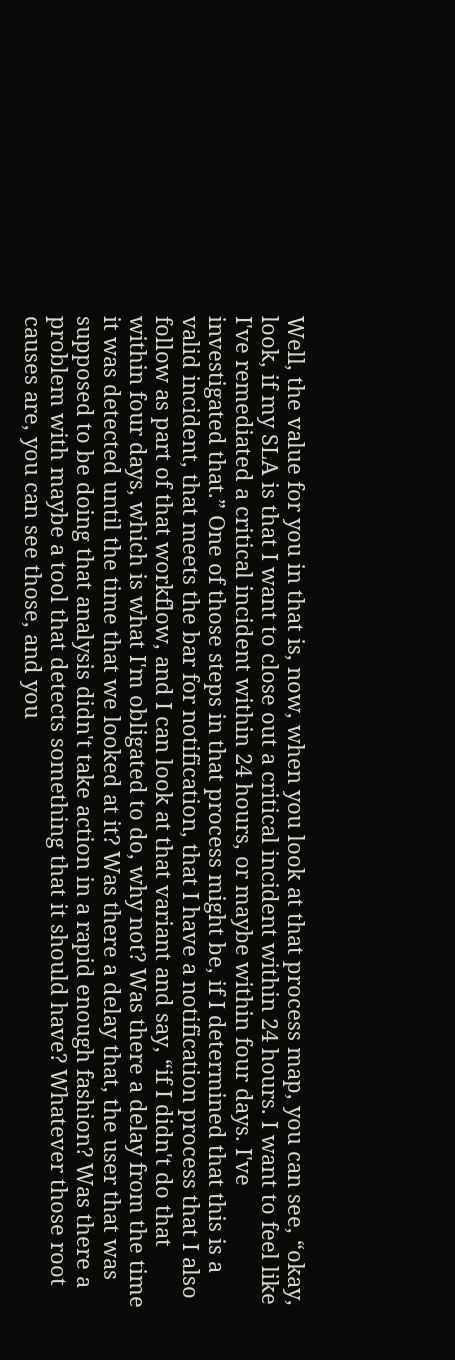Well, the value for you in that is, now, when you look at that process map, you can see, “okay, look, if my SLA is that I want to close out a critical incident within 24 hours. I want to feel like I've remediated a critical incident within 24 hours, or maybe within four days. I've investigated that.” One of those steps in that process might be, if I determined that this is a valid incident, that meets the bar for notification, that I have a notification process that I also follow as part of that workflow, and I can look at that variant and say, “if I didn't do that within four days, which is what I'm obligated to do, why not? Was there a delay from the time it was detected until the time that we looked at it? Was there a delay that, the user that was supposed to be doing that analysis didn't take action in a rapid enough fashion? Was there a problem with maybe a tool that detects something that it should have? Whatever those root causes are, you can see those, and you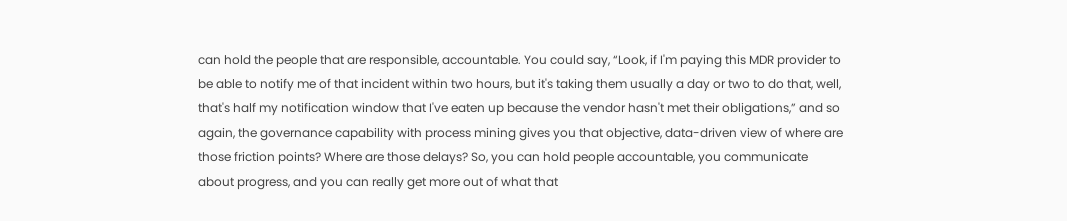can hold the people that are responsible, accountable. You could say, “Look, if I'm paying this MDR provider to be able to notify me of that incident within two hours, but it's taking them usually a day or two to do that, well, that's half my notification window that I've eaten up because the vendor hasn't met their obligations,” and so again, the governance capability with process mining gives you that objective, data-driven view of where are those friction points? Where are those delays? So, you can hold people accountable, you communicate about progress, and you can really get more out of what that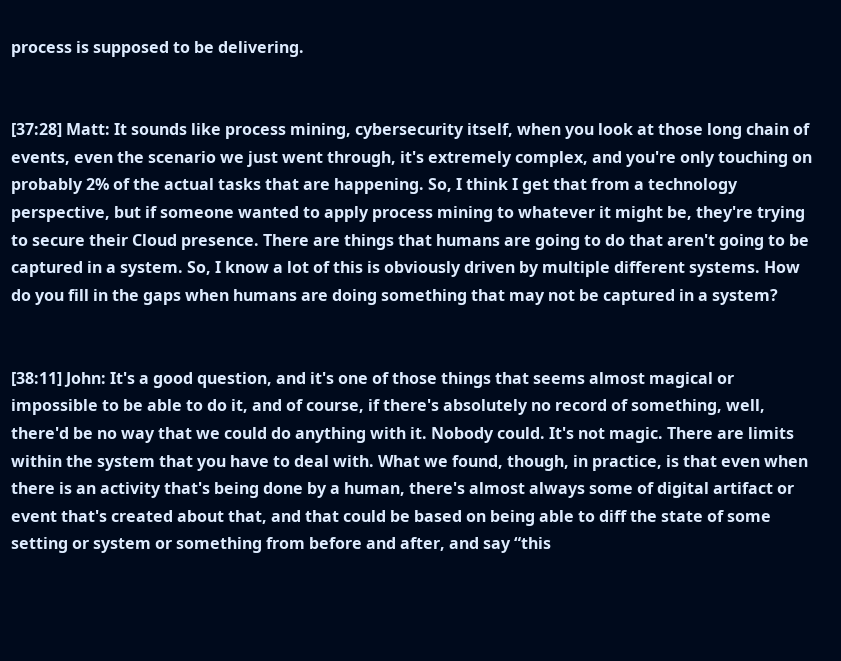process is supposed to be delivering.


[37:28] Matt: It sounds like process mining, cybersecurity itself, when you look at those long chain of events, even the scenario we just went through, it's extremely complex, and you're only touching on probably 2% of the actual tasks that are happening. So, I think I get that from a technology perspective, but if someone wanted to apply process mining to whatever it might be, they're trying to secure their Cloud presence. There are things that humans are going to do that aren't going to be captured in a system. So, I know a lot of this is obviously driven by multiple different systems. How do you fill in the gaps when humans are doing something that may not be captured in a system?


[38:11] John: It's a good question, and it's one of those things that seems almost magical or impossible to be able to do it, and of course, if there's absolutely no record of something, well, there'd be no way that we could do anything with it. Nobody could. It's not magic. There are limits within the system that you have to deal with. What we found, though, in practice, is that even when there is an activity that's being done by a human, there's almost always some of digital artifact or event that's created about that, and that could be based on being able to diff the state of some setting or system or something from before and after, and say “this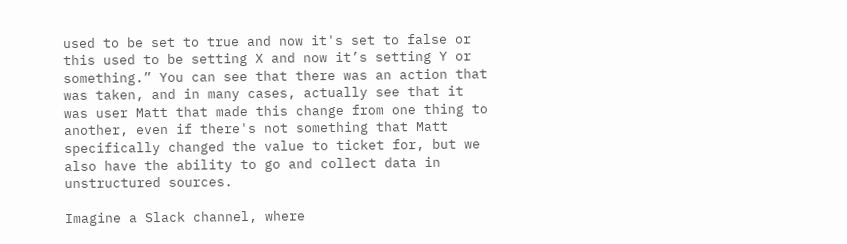used to be set to true and now it's set to false or this used to be setting X and now it’s setting Y or something.” You can see that there was an action that was taken, and in many cases, actually see that it was user Matt that made this change from one thing to another, even if there's not something that Matt specifically changed the value to ticket for, but we also have the ability to go and collect data in unstructured sources.

Imagine a Slack channel, where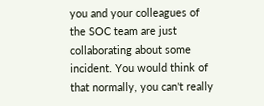you and your colleagues of the SOC team are just collaborating about some incident. You would think of that normally, you can't really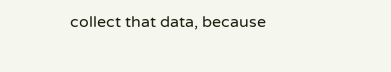collect that data, because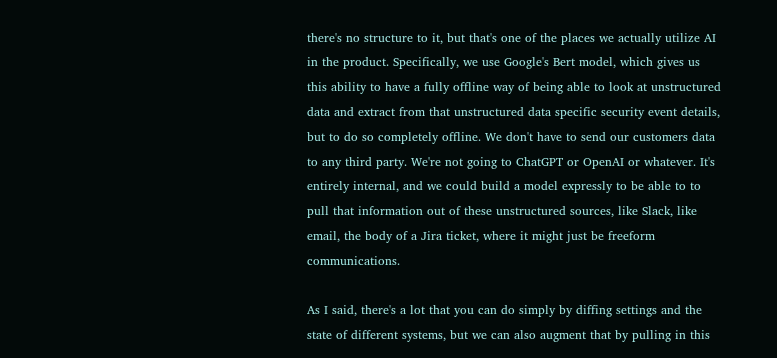there's no structure to it, but that's one of the places we actually utilize AI in the product. Specifically, we use Google's Bert model, which gives us this ability to have a fully offline way of being able to look at unstructured data and extract from that unstructured data specific security event details, but to do so completely offline. We don't have to send our customers data to any third party. We're not going to ChatGPT or OpenAI or whatever. It's entirely internal, and we could build a model expressly to be able to to pull that information out of these unstructured sources, like Slack, like email, the body of a Jira ticket, where it might just be freeform communications.

As I said, there's a lot that you can do simply by diffing settings and the state of different systems, but we can also augment that by pulling in this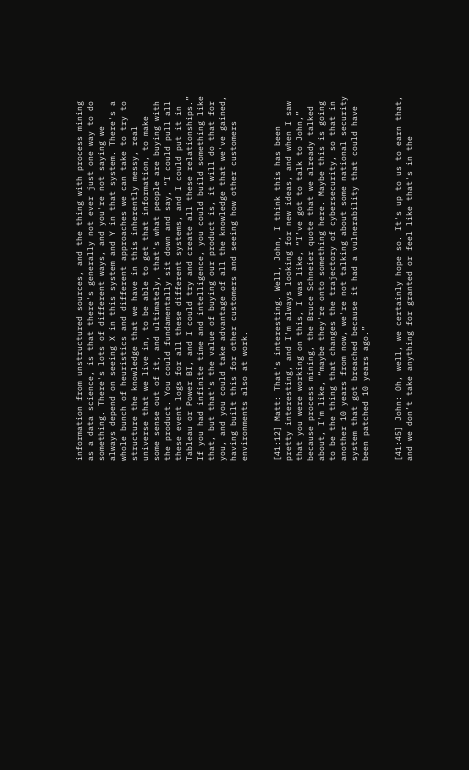information from unstructured sources, and the thing with process mining as a data science, is that there's generally not ever just one way to do something. There's lots of different ways, and you're not saying we always depend on seeing X in this system and Y in that system. There's a whole bunch of heuristics and different approaches we can take to try to structure the knowledge that we have in this inherently messy, real universe that we live in, to be able to get that information, to make some sense out of it, and ultimately, that's what people are buying with the product. You could fundamentally sit down and say, “I could pull all these event logs for all these different systems, and I could put it in Tableau or Power BI, and I could try and create all these relationships.” If you had infinite time and intelligence, you could build something like that, but that's the value of buying our product is, it will do that for you, and you could take advantage of all the knowledge that we've gained, having built this for other customers and seeing how other customers environments also at work.


[41:12] Matt: That's interesting. Well, John, I think this has been pretty interesting, and I'm always looking for new ideas, and when I saw that you were working on this, I was like, “I’ve got to talk to John,” because process mining, the Bruce Schneier quote that we already talked about, I'm like, “maybe they're onto something here. Maybe this is going to be the thing that changes the trajectory of cybersecurity, so that in another 10 years from now, we're not talking about some national security system that got breached because it had a vulnerability that could have been patched 10 years ago.”


[41:45] John: Oh, well, we certainly hope so. It's up to us to earn that, and we don’t take anything for granted or feel like that's in the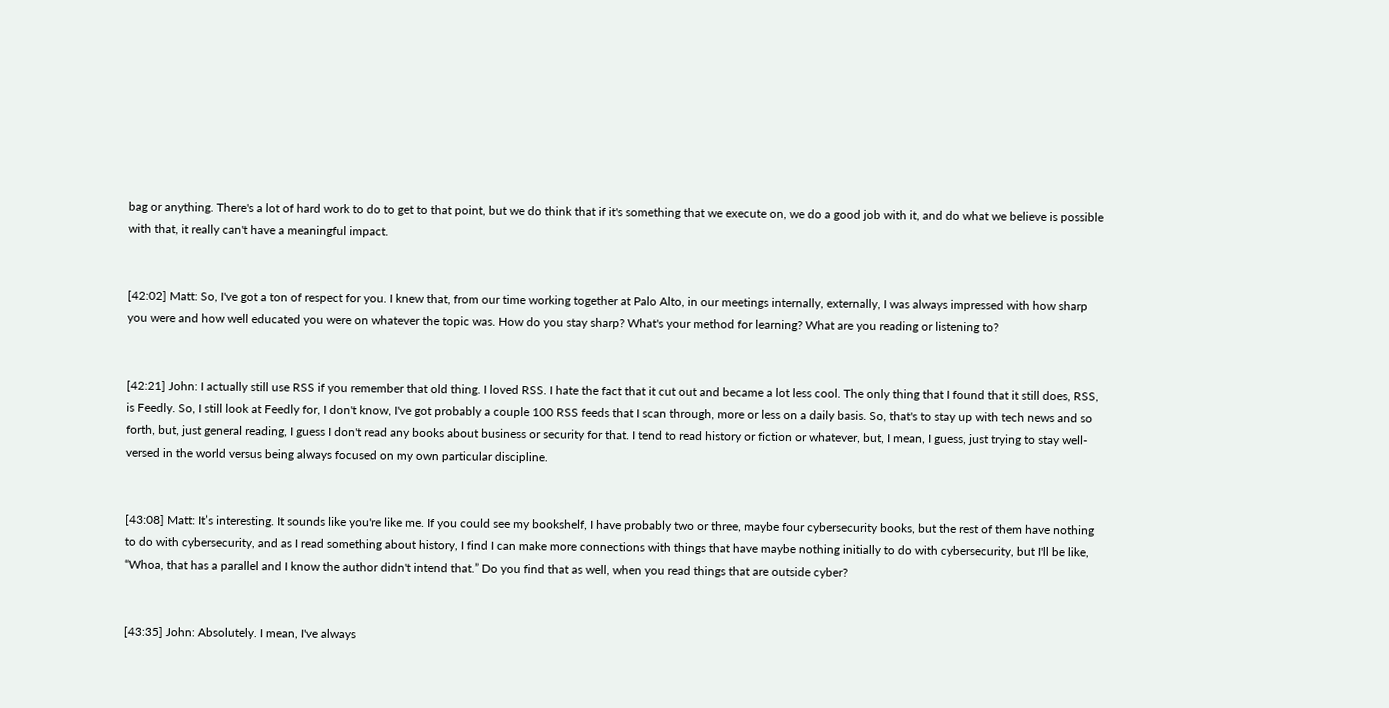bag or anything. There's a lot of hard work to do to get to that point, but we do think that if it's something that we execute on, we do a good job with it, and do what we believe is possible with that, it really can't have a meaningful impact.


[42:02] Matt: So, I've got a ton of respect for you. I knew that, from our time working together at Palo Alto, in our meetings internally, externally, I was always impressed with how sharp you were and how well educated you were on whatever the topic was. How do you stay sharp? What's your method for learning? What are you reading or listening to?


[42:21] John: I actually still use RSS if you remember that old thing. I loved RSS. I hate the fact that it cut out and became a lot less cool. The only thing that I found that it still does, RSS, is Feedly. So, I still look at Feedly for, I don't know, I've got probably a couple 100 RSS feeds that I scan through, more or less on a daily basis. So, that's to stay up with tech news and so forth, but, just general reading, I guess I don't read any books about business or security for that. I tend to read history or fiction or whatever, but, I mean, I guess, just trying to stay well-versed in the world versus being always focused on my own particular discipline.


[43:08] Matt: It’s interesting. It sounds like you're like me. If you could see my bookshelf, I have probably two or three, maybe four cybersecurity books, but the rest of them have nothing to do with cybersecurity, and as I read something about history, I find I can make more connections with things that have maybe nothing initially to do with cybersecurity, but I'll be like, “Whoa, that has a parallel and I know the author didn't intend that.” Do you find that as well, when you read things that are outside cyber?


[43:35] John: Absolutely. I mean, I've always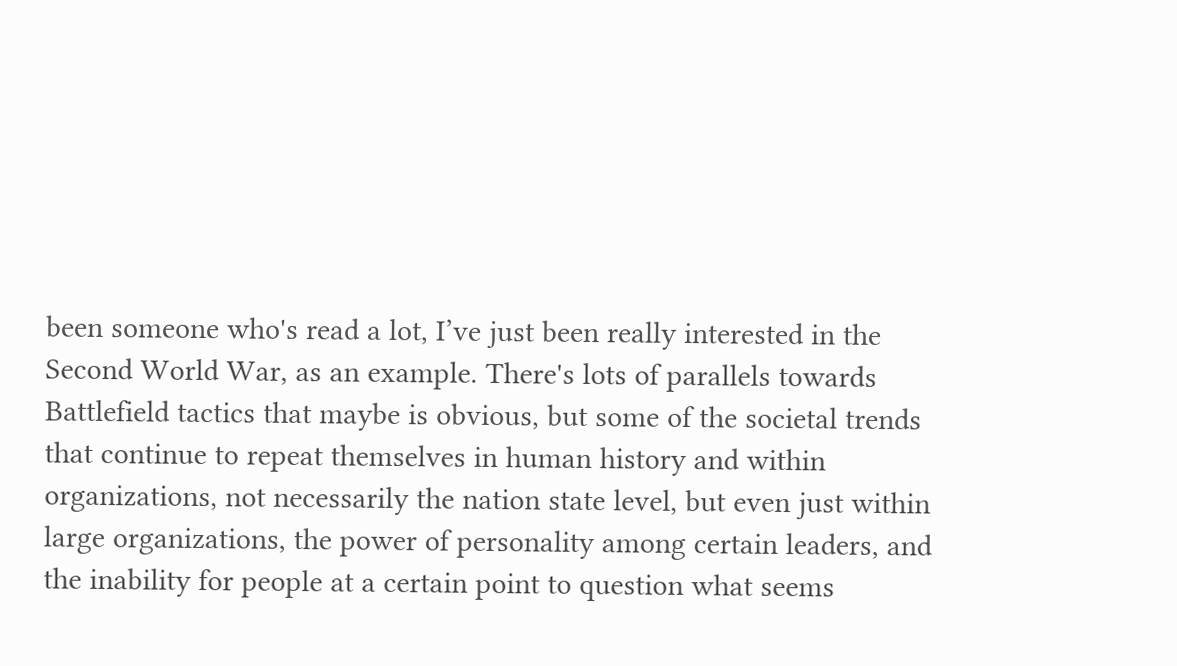been someone who's read a lot, I’ve just been really interested in the Second World War, as an example. There's lots of parallels towards Battlefield tactics that maybe is obvious, but some of the societal trends that continue to repeat themselves in human history and within organizations, not necessarily the nation state level, but even just within large organizations, the power of personality among certain leaders, and the inability for people at a certain point to question what seems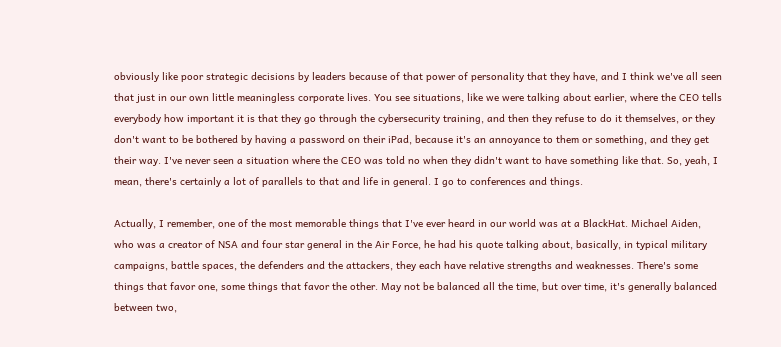obviously like poor strategic decisions by leaders because of that power of personality that they have, and I think we've all seen that just in our own little meaningless corporate lives. You see situations, like we were talking about earlier, where the CEO tells everybody how important it is that they go through the cybersecurity training, and then they refuse to do it themselves, or they don't want to be bothered by having a password on their iPad, because it's an annoyance to them or something, and they get their way. I've never seen a situation where the CEO was told no when they didn't want to have something like that. So, yeah, I mean, there's certainly a lot of parallels to that and life in general. I go to conferences and things.

Actually, I remember, one of the most memorable things that I've ever heard in our world was at a BlackHat. Michael Aiden, who was a creator of NSA and four star general in the Air Force, he had his quote talking about, basically, in typical military campaigns, battle spaces, the defenders and the attackers, they each have relative strengths and weaknesses. There's some things that favor one, some things that favor the other. May not be balanced all the time, but over time, it's generally balanced between two,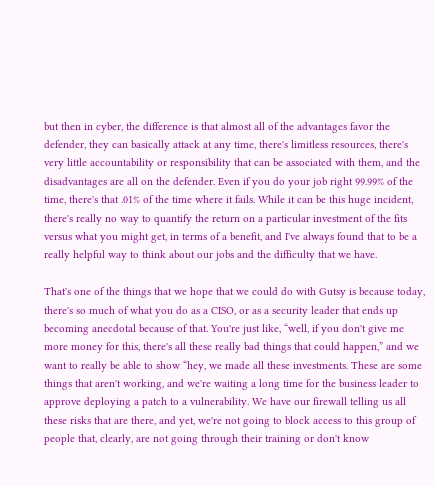but then in cyber, the difference is that almost all of the advantages favor the defender, they can basically attack at any time, there's limitless resources, there's very little accountability or responsibility that can be associated with them, and the disadvantages are all on the defender. Even if you do your job right 99.99% of the time, there's that .01% of the time where it fails. While it can be this huge incident, there's really no way to quantify the return on a particular investment of the fits versus what you might get, in terms of a benefit, and I've always found that to be a really helpful way to think about our jobs and the difficulty that we have.

That's one of the things that we hope that we could do with Gutsy is because today, there's so much of what you do as a CISO, or as a security leader that ends up becoming anecdotal because of that. You're just like, “well, if you don't give me more money for this, there's all these really bad things that could happen,” and we want to really be able to show “hey, we made all these investments. These are some things that aren't working, and we're waiting a long time for the business leader to approve deploying a patch to a vulnerability. We have our firewall telling us all these risks that are there, and yet, we're not going to block access to this group of people that, clearly, are not going through their training or don't know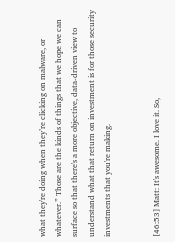what they're doing when they’re clicking on malware, or whatever.” Those are the kinds of things that we hope we can surface so that there's a more objective, data-driven view to understand what that return on investment is for those security investments that you're making.


[46:53] Matt: It's awesome. I love it. So,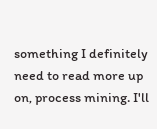something I definitely need to read more up on, process mining. I'll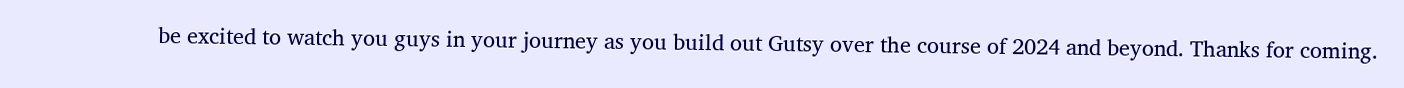be excited to watch you guys in your journey as you build out Gutsy over the course of 2024 and beyond. Thanks for coming.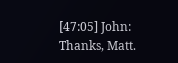[47:05] John: Thanks, Matt.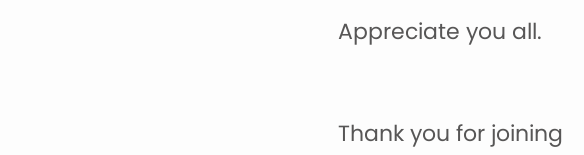Appreciate you all.


Thank you for joining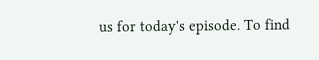us for today's episode. To find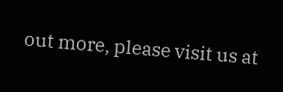out more, please visit us at